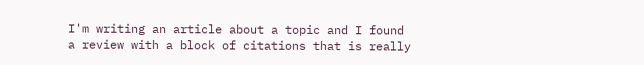I'm writing an article about a topic and I found a review with a block of citations that is really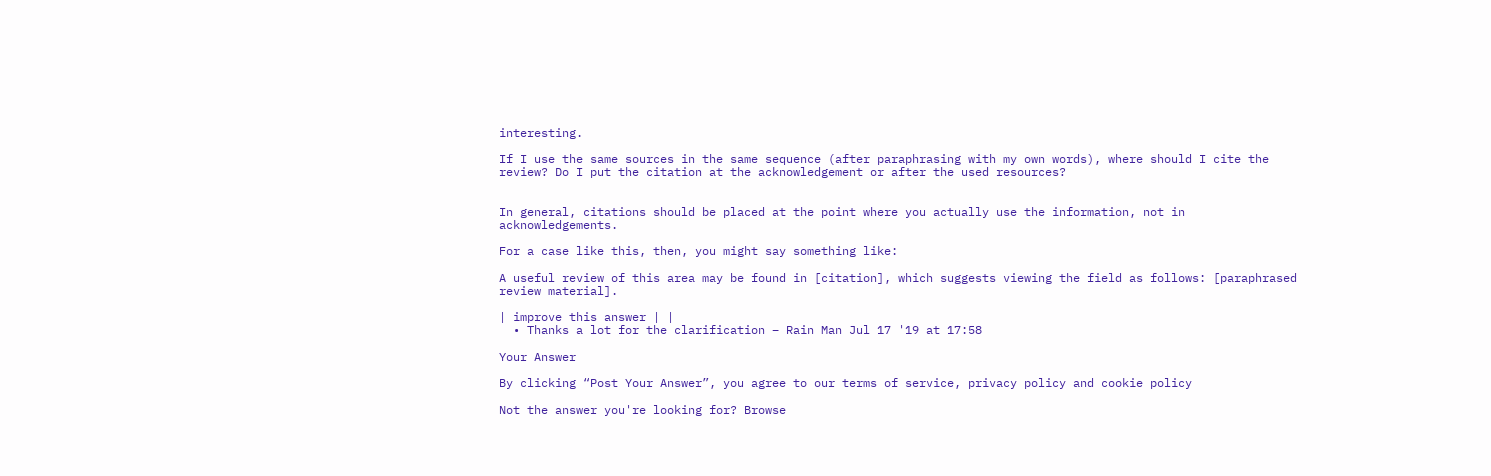interesting.

If I use the same sources in the same sequence (after paraphrasing with my own words), where should I cite the review? Do I put the citation at the acknowledgement or after the used resources?


In general, citations should be placed at the point where you actually use the information, not in acknowledgements.

For a case like this, then, you might say something like:

A useful review of this area may be found in [citation], which suggests viewing the field as follows: [paraphrased review material].

| improve this answer | |
  • Thanks a lot for the clarification – Rain Man Jul 17 '19 at 17:58

Your Answer

By clicking “Post Your Answer”, you agree to our terms of service, privacy policy and cookie policy

Not the answer you're looking for? Browse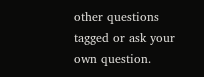other questions tagged or ask your own question.